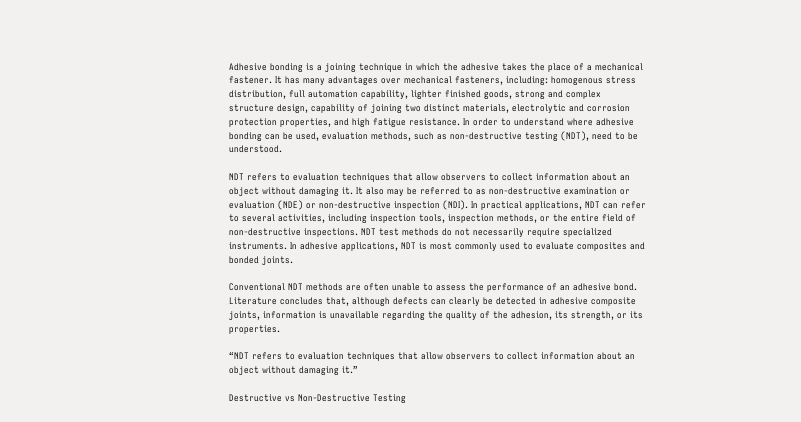Adhesive bonding is a joining technique in which the adhesive takes the place of a mechanical fastener. It has many advantages over mechanical fasteners, including: homogenous stress distribution, full automation capability, lighter finished goods, strong and complex structure design, capability of joining two distinct materials, electrolytic and corrosion protection properties, and high fatigue resistance. In order to understand where adhesive bonding can be used, evaluation methods, such as non-destructive testing (NDT), need to be understood.

NDT refers to evaluation techniques that allow observers to collect information about an object without damaging it. It also may be referred to as non-destructive examination or evaluation (NDE) or non-destructive inspection (NDI). In practical applications, NDT can refer to several activities, including inspection tools, inspection methods, or the entire field of non-destructive inspections. NDT test methods do not necessarily require specialized instruments. In adhesive applications, NDT is most commonly used to evaluate composites and bonded joints.

Conventional NDT methods are often unable to assess the performance of an adhesive bond. Literature concludes that, although defects can clearly be detected in adhesive composite joints, information is unavailable regarding the quality of the adhesion, its strength, or its properties.

“NDT refers to evaluation techniques that allow observers to collect information about an object without damaging it.”

Destructive vs Non-Destructive Testing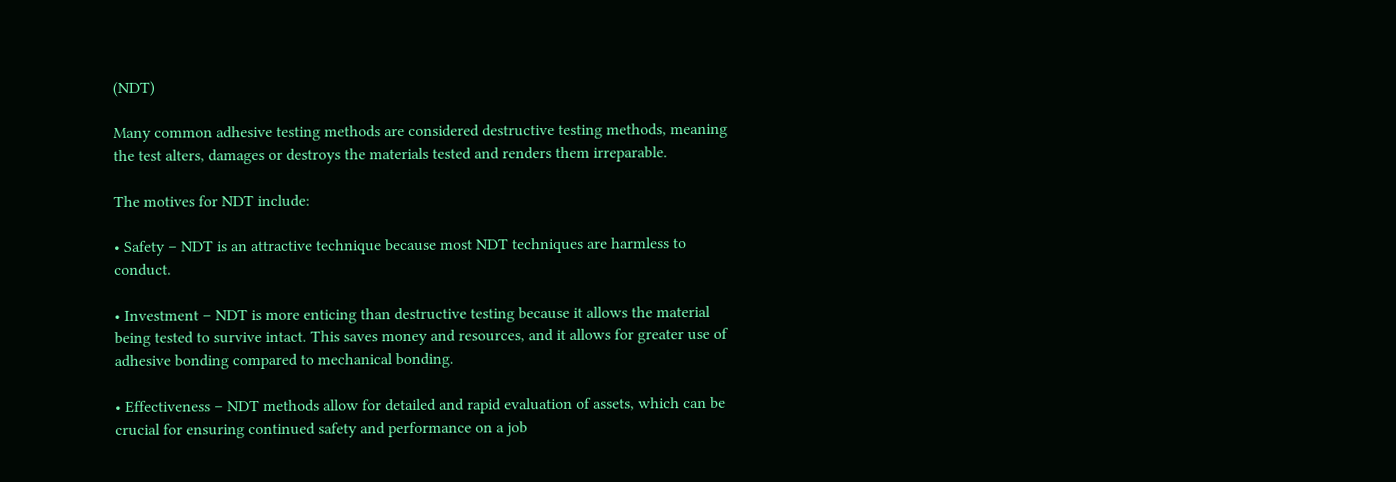(NDT)

Many common adhesive testing methods are considered destructive testing methods, meaning the test alters, damages or destroys the materials tested and renders them irreparable.

The motives for NDT include:

• Safety – NDT is an attractive technique because most NDT techniques are harmless to conduct.

• Investment – NDT is more enticing than destructive testing because it allows the material being tested to survive intact. This saves money and resources, and it allows for greater use of adhesive bonding compared to mechanical bonding.

• Effectiveness – NDT methods allow for detailed and rapid evaluation of assets, which can be crucial for ensuring continued safety and performance on a job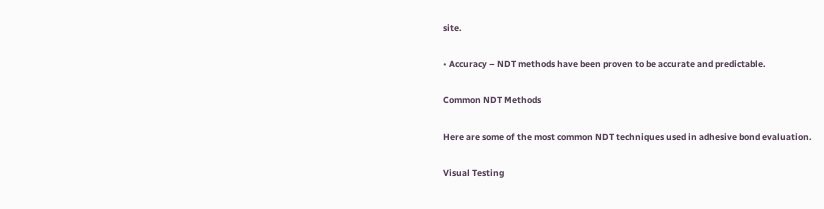site.

• Accuracy – NDT methods have been proven to be accurate and predictable.

Common NDT Methods

Here are some of the most common NDT techniques used in adhesive bond evaluation.

Visual Testing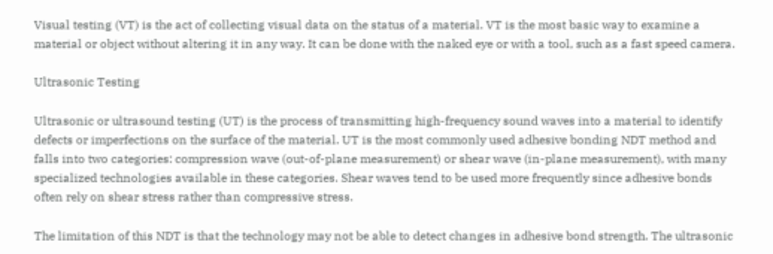Visual testing (VT) is the act of collecting visual data on the status of a material. VT is the most basic way to examine a material or object without altering it in any way. It can be done with the naked eye or with a tool, such as a fast speed camera.

Ultrasonic Testing

Ultrasonic or ultrasound testing (UT) is the process of transmitting high-frequency sound waves into a material to identify defects or imperfections on the surface of the material. UT is the most commonly used adhesive bonding NDT method and falls into two categories: compression wave (out-of-plane measurement) or shear wave (in-plane measurement), with many specialized technologies available in these categories. Shear waves tend to be used more frequently since adhesive bonds often rely on shear stress rather than compressive stress.

The limitation of this NDT is that the technology may not be able to detect changes in adhesive bond strength. The ultrasonic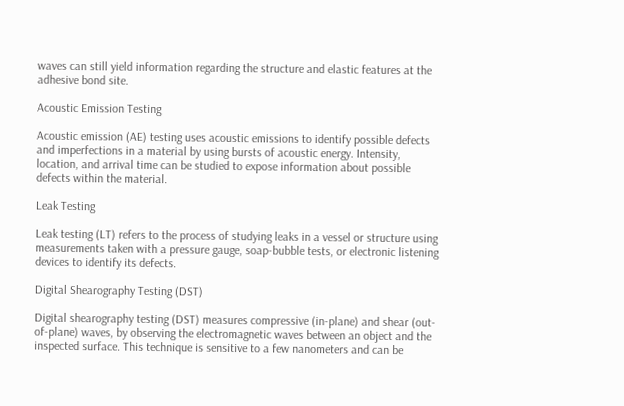waves can still yield information regarding the structure and elastic features at the adhesive bond site.

Acoustic Emission Testing

Acoustic emission (AE) testing uses acoustic emissions to identify possible defects and imperfections in a material by using bursts of acoustic energy. Intensity, location, and arrival time can be studied to expose information about possible defects within the material.

Leak Testing

Leak testing (LT) refers to the process of studying leaks in a vessel or structure using measurements taken with a pressure gauge, soap-bubble tests, or electronic listening devices to identify its defects.

Digital Shearography Testing (DST)

Digital shearography testing (DST) measures compressive (in-plane) and shear (out-of-plane) waves, by observing the electromagnetic waves between an object and the inspected surface. This technique is sensitive to a few nanometers and can be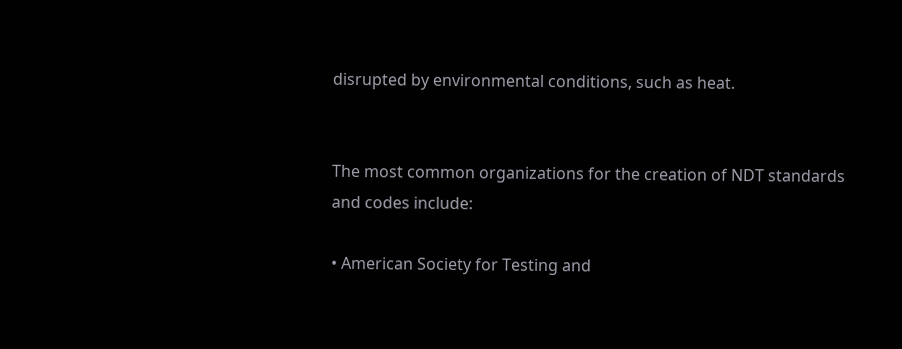disrupted by environmental conditions, such as heat.


The most common organizations for the creation of NDT standards and codes include:

• American Society for Testing and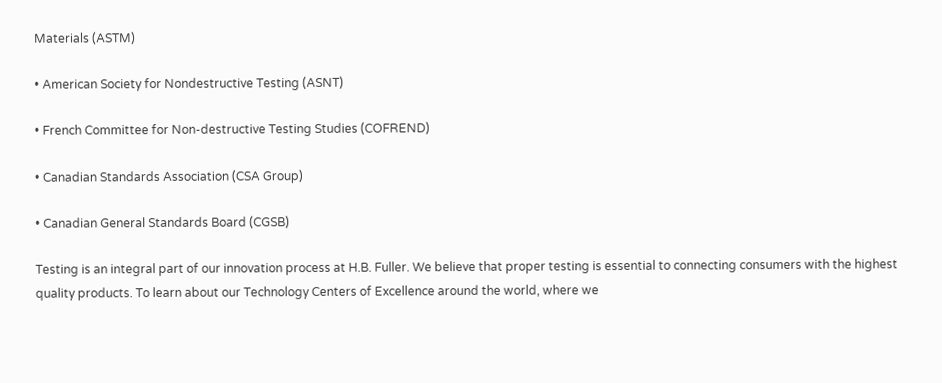Materials (ASTM)

• American Society for Nondestructive Testing (ASNT)

• French Committee for Non-destructive Testing Studies (COFREND)

• Canadian Standards Association (CSA Group)

• Canadian General Standards Board (CGSB)

Testing is an integral part of our innovation process at H.B. Fuller. We believe that proper testing is essential to connecting consumers with the highest quality products. To learn about our Technology Centers of Excellence around the world, where we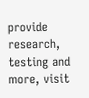provide research, testing and more, visit